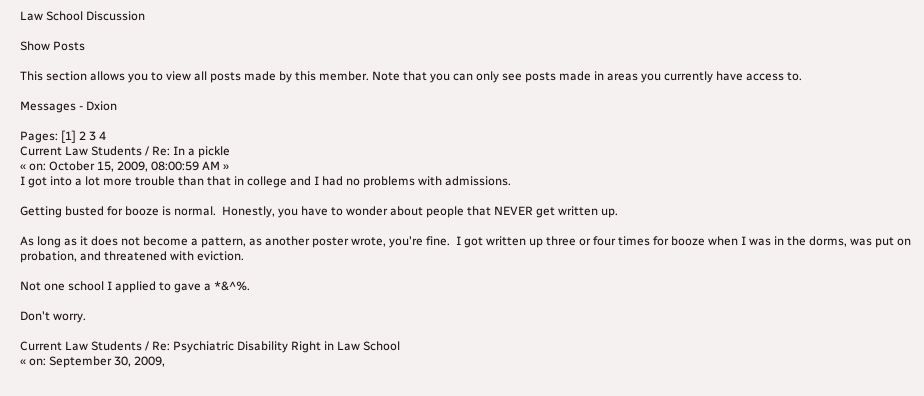Law School Discussion

Show Posts

This section allows you to view all posts made by this member. Note that you can only see posts made in areas you currently have access to.

Messages - Dxion

Pages: [1] 2 3 4
Current Law Students / Re: In a pickle
« on: October 15, 2009, 08:00:59 AM »
I got into a lot more trouble than that in college and I had no problems with admissions.

Getting busted for booze is normal.  Honestly, you have to wonder about people that NEVER get written up.

As long as it does not become a pattern, as another poster wrote, you're fine.  I got written up three or four times for booze when I was in the dorms, was put on probation, and threatened with eviction.

Not one school I applied to gave a *&^%.

Don't worry.

Current Law Students / Re: Psychiatric Disability Right in Law School
« on: September 30, 2009,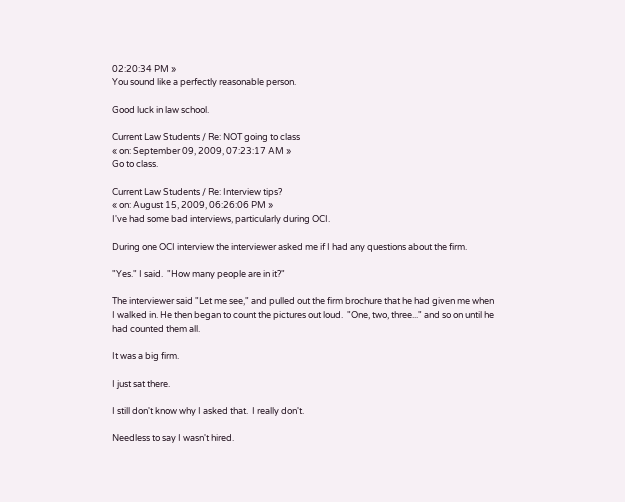02:20:34 PM »
You sound like a perfectly reasonable person.

Good luck in law school.

Current Law Students / Re: NOT going to class
« on: September 09, 2009, 07:23:17 AM »
Go to class.

Current Law Students / Re: Interview tips?
« on: August 15, 2009, 06:26:06 PM »
I've had some bad interviews, particularly during OCI.

During one OCI interview the interviewer asked me if I had any questions about the firm.

"Yes." I said.  "How many people are in it?"

The interviewer said "Let me see," and pulled out the firm brochure that he had given me when I walked in. He then began to count the pictures out loud.  "One, two, three..." and so on until he had counted them all.

It was a big firm.

I just sat there.

I still don't know why I asked that.  I really don't.

Needless to say I wasn't hired.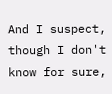And I suspect, though I don't know for sure,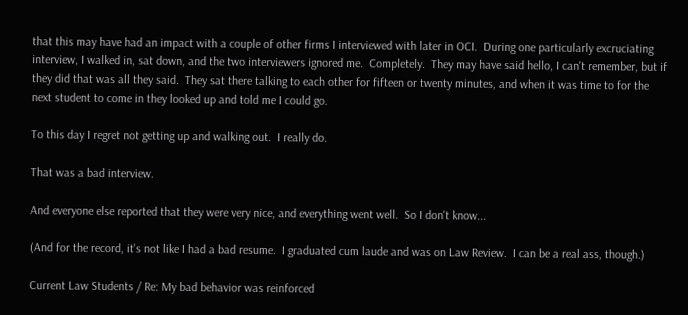that this may have had an impact with a couple of other firms I interviewed with later in OCI.  During one particularly excruciating interview, I walked in, sat down, and the two interviewers ignored me.  Completely.  They may have said hello, I can't remember, but if they did that was all they said.  They sat there talking to each other for fifteen or twenty minutes, and when it was time to for the next student to come in they looked up and told me I could go.

To this day I regret not getting up and walking out.  I really do.

That was a bad interview.

And everyone else reported that they were very nice, and everything went well.  So I don't know...

(And for the record, it's not like I had a bad resume.  I graduated cum laude and was on Law Review.  I can be a real ass, though.)

Current Law Students / Re: My bad behavior was reinforced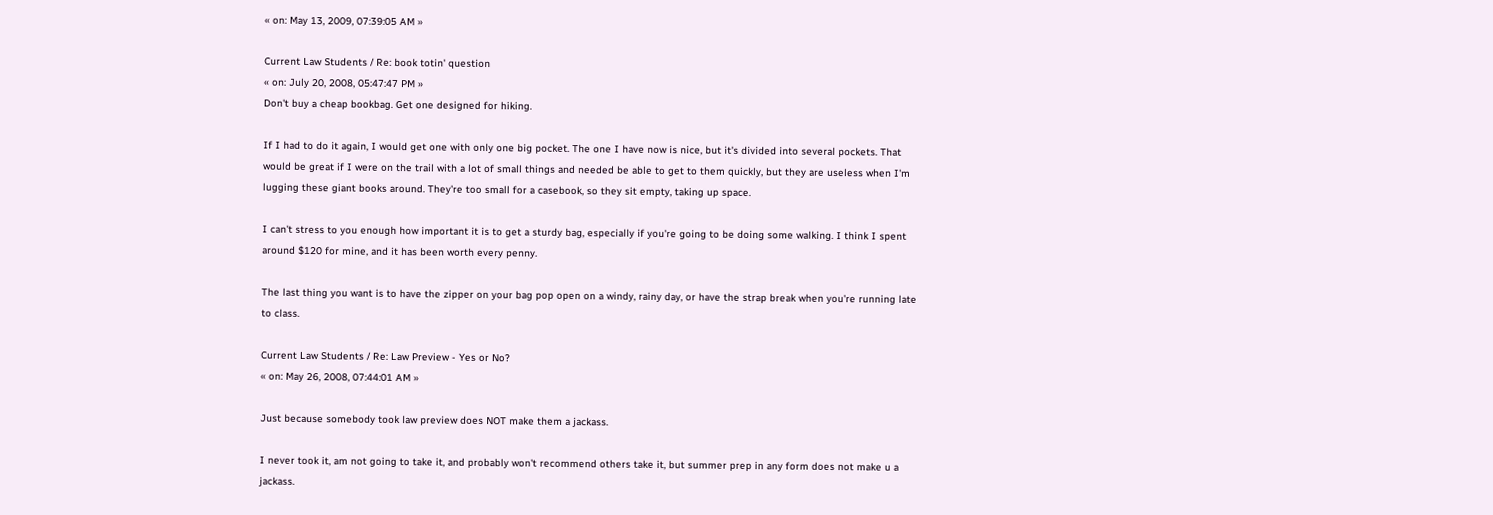« on: May 13, 2009, 07:39:05 AM »

Current Law Students / Re: book totin' question
« on: July 20, 2008, 05:47:47 PM »
Don't buy a cheap bookbag. Get one designed for hiking.

If I had to do it again, I would get one with only one big pocket. The one I have now is nice, but it's divided into several pockets. That would be great if I were on the trail with a lot of small things and needed be able to get to them quickly, but they are useless when I'm lugging these giant books around. They're too small for a casebook, so they sit empty, taking up space.

I can't stress to you enough how important it is to get a sturdy bag, especially if you're going to be doing some walking. I think I spent around $120 for mine, and it has been worth every penny.

The last thing you want is to have the zipper on your bag pop open on a windy, rainy day, or have the strap break when you're running late to class.

Current Law Students / Re: Law Preview - Yes or No?
« on: May 26, 2008, 07:44:01 AM »

Just because somebody took law preview does NOT make them a jackass.

I never took it, am not going to take it, and probably won't recommend others take it, but summer prep in any form does not make u a jackass.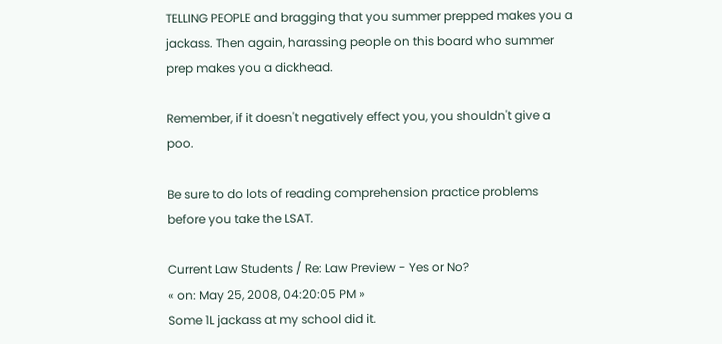TELLING PEOPLE and bragging that you summer prepped makes you a jackass. Then again, harassing people on this board who summer prep makes you a dickhead.

Remember, if it doesn't negatively effect you, you shouldn't give a poo.

Be sure to do lots of reading comprehension practice problems before you take the LSAT.

Current Law Students / Re: Law Preview - Yes or No?
« on: May 25, 2008, 04:20:05 PM »
Some 1L jackass at my school did it.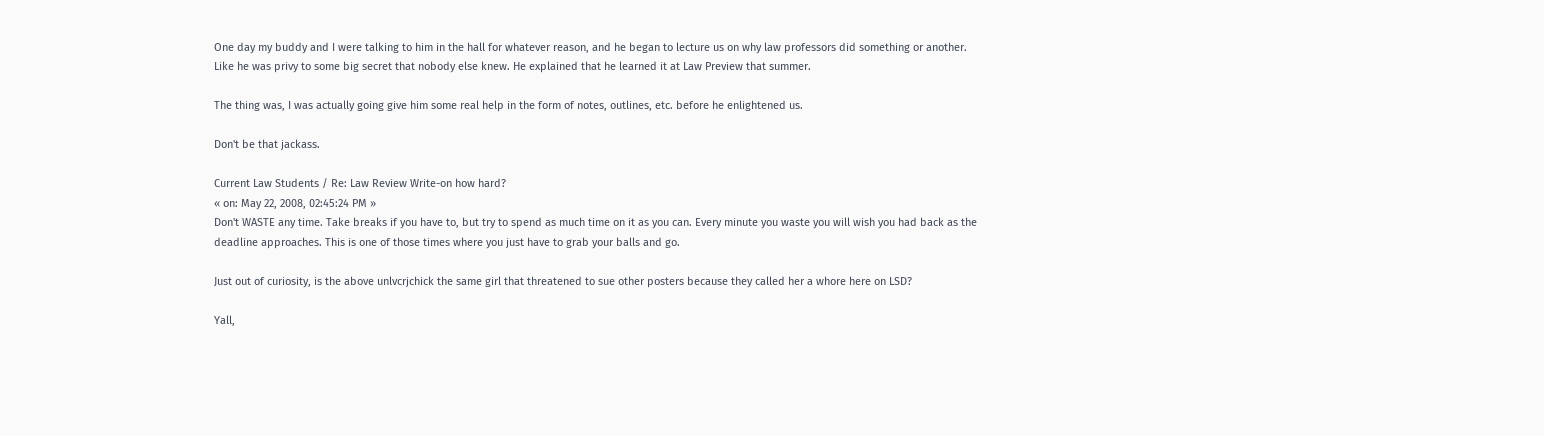One day my buddy and I were talking to him in the hall for whatever reason, and he began to lecture us on why law professors did something or another. Like he was privy to some big secret that nobody else knew. He explained that he learned it at Law Preview that summer.

The thing was, I was actually going give him some real help in the form of notes, outlines, etc. before he enlightened us.

Don't be that jackass.

Current Law Students / Re: Law Review Write-on how hard?
« on: May 22, 2008, 02:45:24 PM »
Don't WASTE any time. Take breaks if you have to, but try to spend as much time on it as you can. Every minute you waste you will wish you had back as the deadline approaches. This is one of those times where you just have to grab your balls and go.

Just out of curiosity, is the above unlvcrjchick the same girl that threatened to sue other posters because they called her a whore here on LSD?

Yall,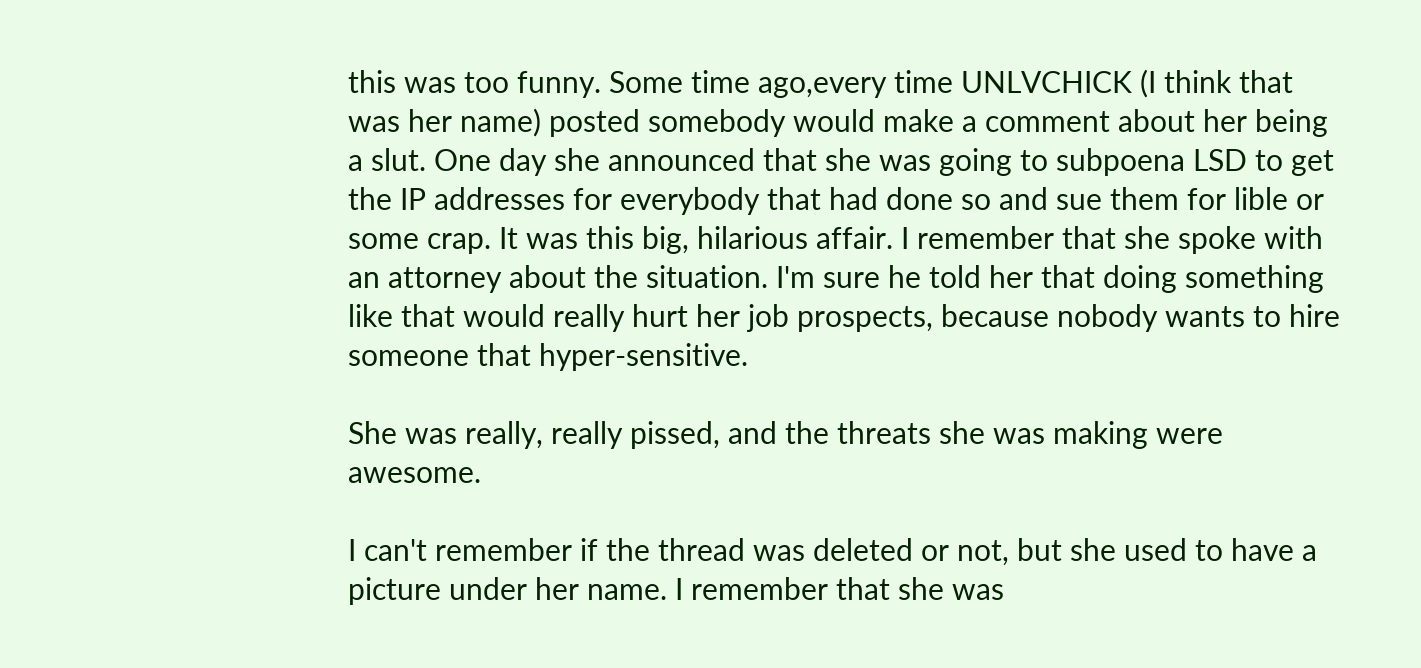this was too funny. Some time ago,every time UNLVCHICK (I think that was her name) posted somebody would make a comment about her being a slut. One day she announced that she was going to subpoena LSD to get the IP addresses for everybody that had done so and sue them for lible or some crap. It was this big, hilarious affair. I remember that she spoke with an attorney about the situation. I'm sure he told her that doing something like that would really hurt her job prospects, because nobody wants to hire someone that hyper-sensitive.

She was really, really pissed, and the threats she was making were awesome.

I can't remember if the thread was deleted or not, but she used to have a picture under her name. I remember that she was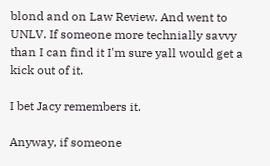blond and on Law Review. And went to UNLV. If someone more technially savvy than I can find it I'm sure yall would get a kick out of it.

I bet Jacy remembers it.

Anyway, if someone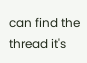can find the thread it's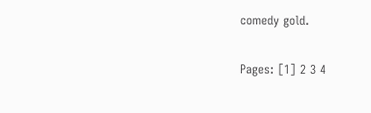comedy gold.

Pages: [1] 2 3 4